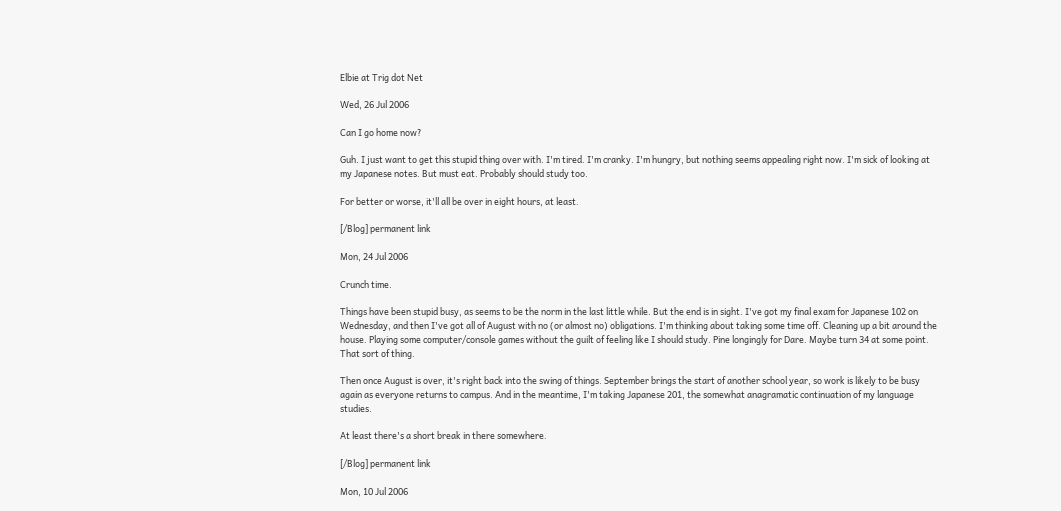Elbie at Trig dot Net

Wed, 26 Jul 2006

Can I go home now?

Guh. I just want to get this stupid thing over with. I'm tired. I'm cranky. I'm hungry, but nothing seems appealing right now. I'm sick of looking at my Japanese notes. But must eat. Probably should study too.

For better or worse, it'll all be over in eight hours, at least.

[/Blog] permanent link

Mon, 24 Jul 2006

Crunch time.

Things have been stupid busy, as seems to be the norm in the last little while. But the end is in sight. I've got my final exam for Japanese 102 on Wednesday, and then I've got all of August with no (or almost no) obligations. I'm thinking about taking some time off. Cleaning up a bit around the house. Playing some computer/console games without the guilt of feeling like I should study. Pine longingly for Dare. Maybe turn 34 at some point. That sort of thing.

Then once August is over, it's right back into the swing of things. September brings the start of another school year, so work is likely to be busy again as everyone returns to campus. And in the meantime, I'm taking Japanese 201, the somewhat anagramatic continuation of my language studies.

At least there's a short break in there somewhere.

[/Blog] permanent link

Mon, 10 Jul 2006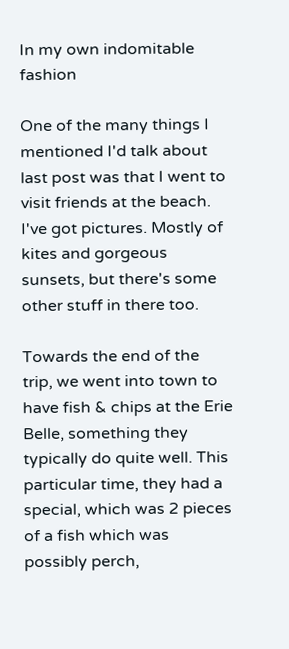In my own indomitable fashion

One of the many things I mentioned I'd talk about last post was that I went to visit friends at the beach. I've got pictures. Mostly of kites and gorgeous sunsets, but there's some other stuff in there too.

Towards the end of the trip, we went into town to have fish & chips at the Erie Belle, something they typically do quite well. This particular time, they had a special, which was 2 pieces of a fish which was possibly perch,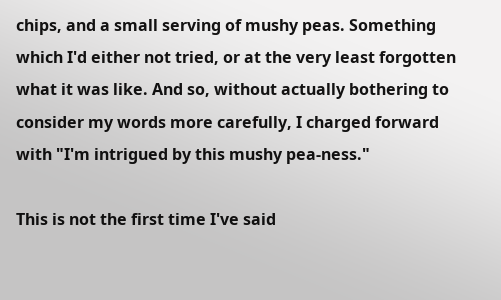chips, and a small serving of mushy peas. Something which I'd either not tried, or at the very least forgotten what it was like. And so, without actually bothering to consider my words more carefully, I charged forward with "I'm intrigued by this mushy pea-ness."

This is not the first time I've said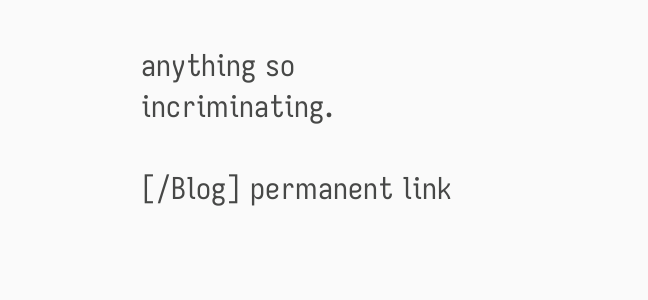anything so incriminating.

[/Blog] permanent link